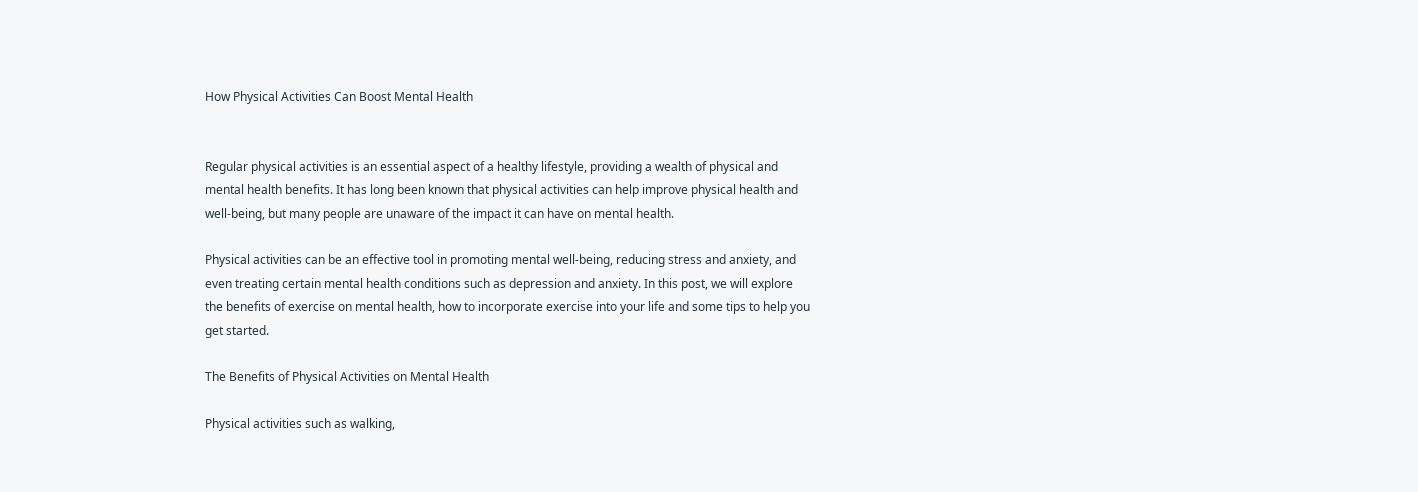How Physical Activities Can Boost Mental Health


Regular physical activities is an essential aspect of a healthy lifestyle, providing a wealth of physical and mental health benefits. It has long been known that physical activities can help improve physical health and well-being, but many people are unaware of the impact it can have on mental health.

Physical activities can be an effective tool in promoting mental well-being, reducing stress and anxiety, and even treating certain mental health conditions such as depression and anxiety. In this post, we will explore the benefits of exercise on mental health, how to incorporate exercise into your life and some tips to help you get started.

The Benefits of Physical Activities on Mental Health

Physical activities such as walking,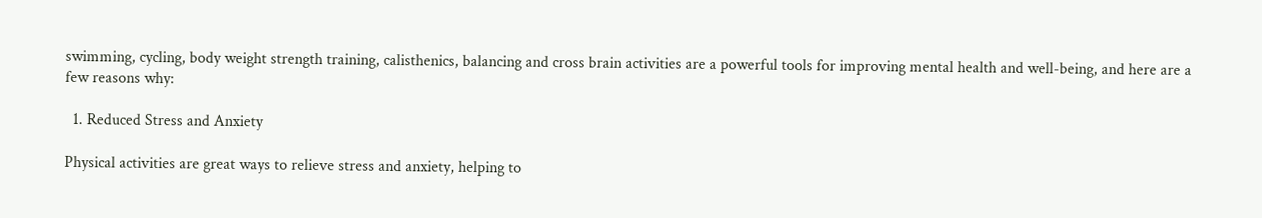swimming, cycling, body weight strength training, calisthenics, balancing and cross brain activities are a powerful tools for improving mental health and well-being, and here are a few reasons why:

  1. Reduced Stress and Anxiety

Physical activities are great ways to relieve stress and anxiety, helping to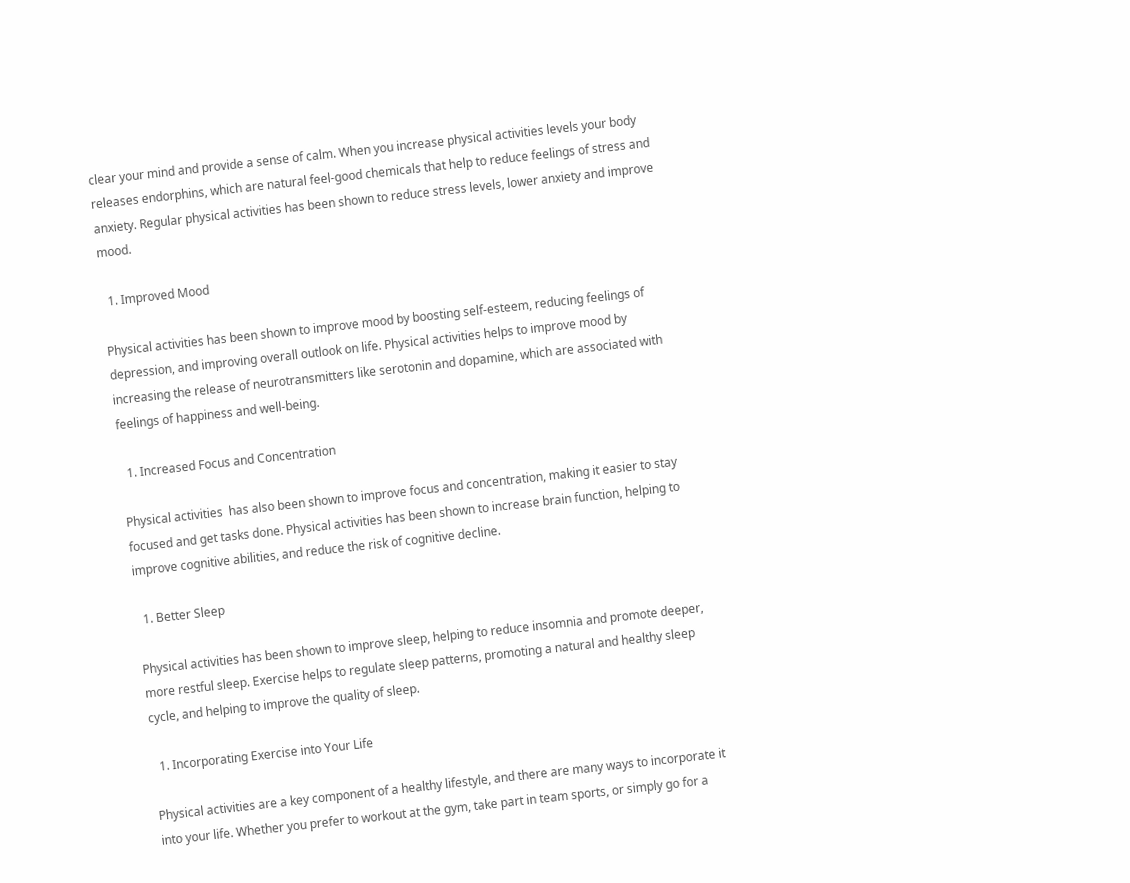clear your mind and provide a sense of calm. When you increase physical activities levels your body releases endorphins, which are natural feel-good chemicals that help to reduce feelings of stress and anxiety. Regular physical activities has been shown to reduce stress levels, lower anxiety and improve mood.

  1. Improved Mood

Physical activities has been shown to improve mood by boosting self-esteem, reducing feelings of depression, and improving overall outlook on life. Physical activities helps to improve mood by increasing the release of neurotransmitters like serotonin and dopamine, which are associated with feelings of happiness and well-being.

  1. Increased Focus and Concentration

Physical activities  has also been shown to improve focus and concentration, making it easier to stay focused and get tasks done. Physical activities has been shown to increase brain function, helping to improve cognitive abilities, and reduce the risk of cognitive decline.

  1. Better Sleep

Physical activities has been shown to improve sleep, helping to reduce insomnia and promote deeper, more restful sleep. Exercise helps to regulate sleep patterns, promoting a natural and healthy sleep cycle, and helping to improve the quality of sleep.

  1. Incorporating Exercise into Your Life

Physical activities are a key component of a healthy lifestyle, and there are many ways to incorporate it into your life. Whether you prefer to workout at the gym, take part in team sports, or simply go for a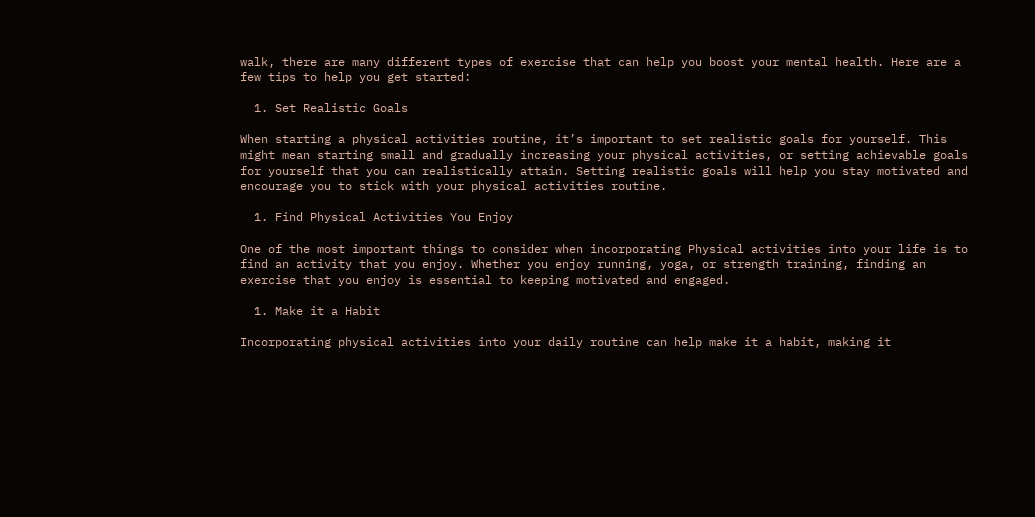walk, there are many different types of exercise that can help you boost your mental health. Here are a few tips to help you get started:

  1. Set Realistic Goals

When starting a physical activities routine, it’s important to set realistic goals for yourself. This might mean starting small and gradually increasing your physical activities, or setting achievable goals for yourself that you can realistically attain. Setting realistic goals will help you stay motivated and encourage you to stick with your physical activities routine.

  1. Find Physical Activities You Enjoy

One of the most important things to consider when incorporating Physical activities into your life is to find an activity that you enjoy. Whether you enjoy running, yoga, or strength training, finding an exercise that you enjoy is essential to keeping motivated and engaged.

  1. Make it a Habit

Incorporating physical activities into your daily routine can help make it a habit, making it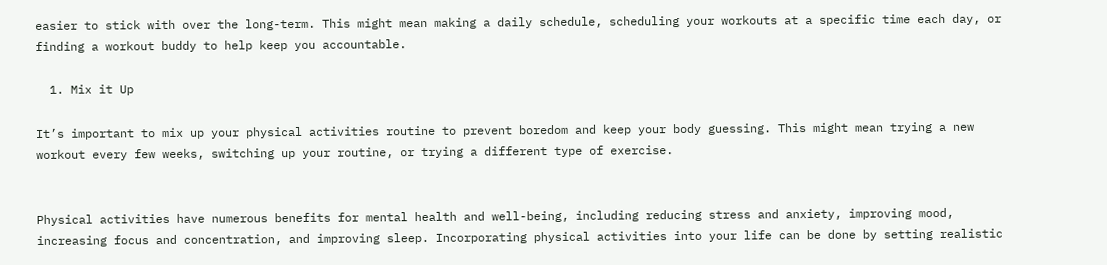easier to stick with over the long-term. This might mean making a daily schedule, scheduling your workouts at a specific time each day, or finding a workout buddy to help keep you accountable.

  1. Mix it Up

It’s important to mix up your physical activities routine to prevent boredom and keep your body guessing. This might mean trying a new workout every few weeks, switching up your routine, or trying a different type of exercise.


Physical activities have numerous benefits for mental health and well-being, including reducing stress and anxiety, improving mood, increasing focus and concentration, and improving sleep. Incorporating physical activities into your life can be done by setting realistic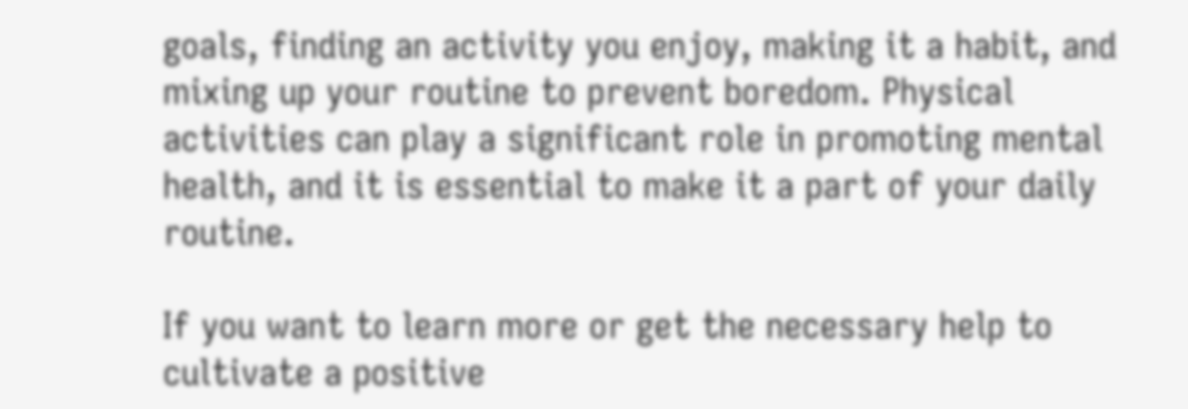goals, finding an activity you enjoy, making it a habit, and mixing up your routine to prevent boredom. Physical activities can play a significant role in promoting mental health, and it is essential to make it a part of your daily routine.

If you want to learn more or get the necessary help to cultivate a positive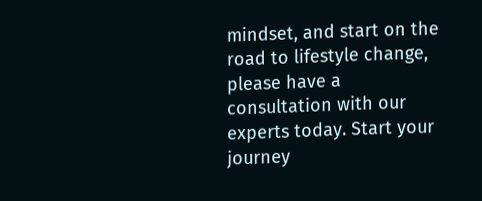mindset, and start on the road to lifestyle change, please have a consultation with our experts today. Start your journey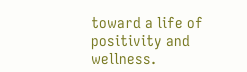toward a life of positivity and wellness.